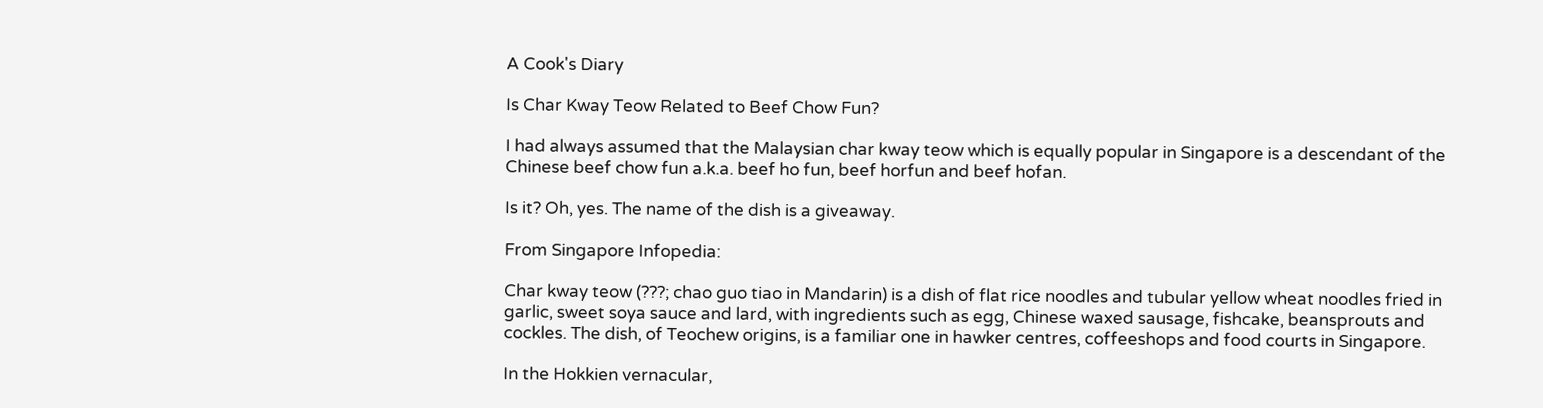A Cook's Diary

Is Char Kway Teow Related to Beef Chow Fun?

I had always assumed that the Malaysian char kway teow which is equally popular in Singapore is a descendant of the Chinese beef chow fun a.k.a. beef ho fun, beef horfun and beef hofan.

Is it? Oh, yes. The name of the dish is a giveaway.

From Singapore Infopedia:

Char kway teow (???; chao guo tiao in Mandarin) is a dish of flat rice noodles and tubular yellow wheat noodles fried in garlic, sweet soya sauce and lard, with ingredients such as egg, Chinese waxed sausage, fishcake, beansprouts and cockles. The dish, of Teochew origins, is a familiar one in hawker centres, coffeeshops and food courts in Singapore.

In the Hokkien vernacular,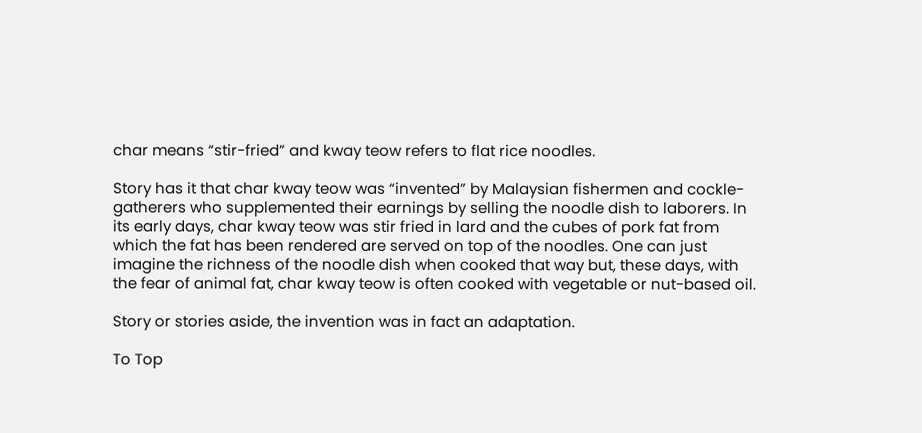char means “stir-fried” and kway teow refers to flat rice noodles.

Story has it that char kway teow was “invented” by Malaysian fishermen and cockle-gatherers who supplemented their earnings by selling the noodle dish to laborers. In its early days, char kway teow was stir fried in lard and the cubes of pork fat from which the fat has been rendered are served on top of the noodles. One can just imagine the richness of the noodle dish when cooked that way but, these days, with the fear of animal fat, char kway teow is often cooked with vegetable or nut-based oil.

Story or stories aside, the invention was in fact an adaptation.

To Top